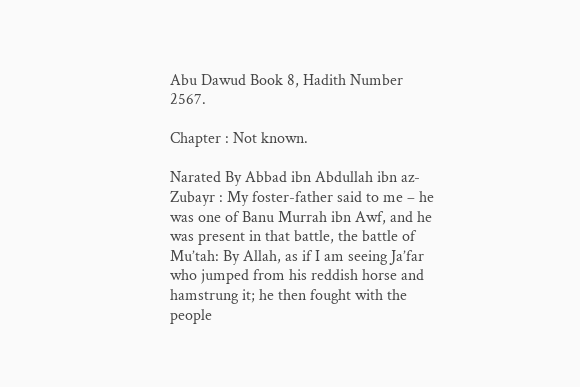Abu Dawud Book 8, Hadith Number 2567.

Chapter : Not known.

Narated By Abbad ibn Abdullah ibn az-Zubayr : My foster-father said to me – he was one of Banu Murrah ibn Awf, and he was present in that battle, the battle of Mu’tah: By Allah, as if I am seeing Ja’far who jumped from his reddish horse and hamstrung it; he then fought with the people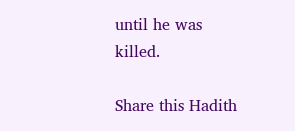until he was killed.

Share this Hadith